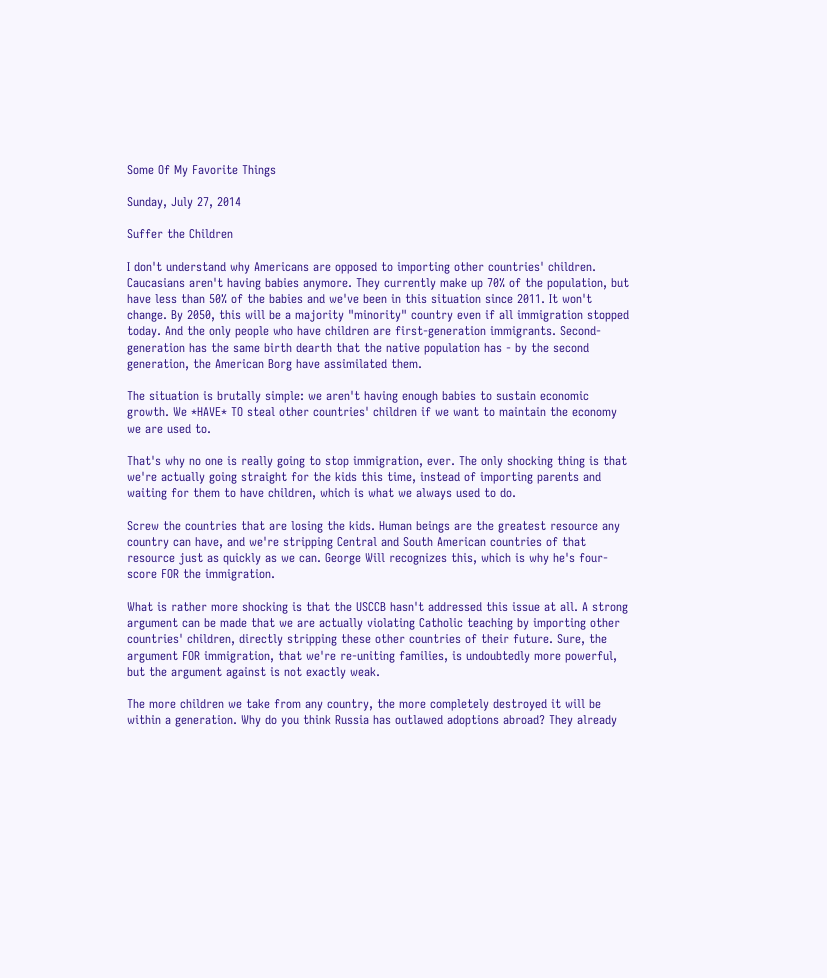Some Of My Favorite Things

Sunday, July 27, 2014

Suffer the Children

I don't understand why Americans are opposed to importing other countries' children. Caucasians aren't having babies anymore. They currently make up 70% of the population, but have less than 50% of the babies and we've been in this situation since 2011. It won't change. By 2050, this will be a majority "minority" country even if all immigration stopped today. And the only people who have children are first-generation immigrants. Second-generation has the same birth dearth that the native population has - by the second generation, the American Borg have assimilated them.

The situation is brutally simple: we aren't having enough babies to sustain economic growth. We *HAVE* TO steal other countries' children if we want to maintain the economy we are used to.

That's why no one is really going to stop immigration, ever. The only shocking thing is that we're actually going straight for the kids this time, instead of importing parents and waiting for them to have children, which is what we always used to do.

Screw the countries that are losing the kids. Human beings are the greatest resource any country can have, and we're stripping Central and South American countries of that resource just as quickly as we can. George Will recognizes this, which is why he's four-score FOR the immigration.

What is rather more shocking is that the USCCB hasn't addressed this issue at all. A strong argument can be made that we are actually violating Catholic teaching by importing other countries' children, directly stripping these other countries of their future. Sure, the argument FOR immigration, that we're re-uniting families, is undoubtedly more powerful, but the argument against is not exactly weak.

The more children we take from any country, the more completely destroyed it will be within a generation. Why do you think Russia has outlawed adoptions abroad? They already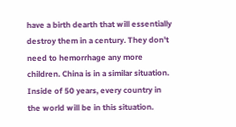have a birth dearth that will essentially destroy them in a century. They don't need to hemorrhage any more children. China is in a similar situation. Inside of 50 years, every country in the world will be in this situation.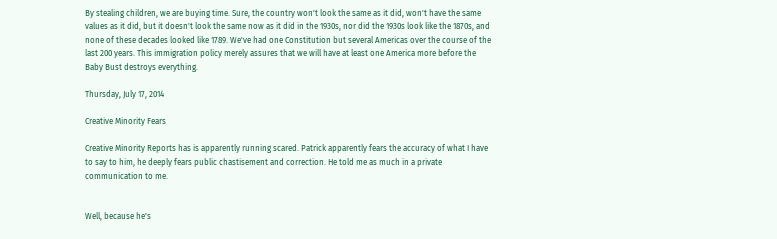By stealing children, we are buying time. Sure, the country won't look the same as it did, won't have the same values as it did, but it doesn't look the same now as it did in the 1930s, nor did the 1930s look like the 1870s, and none of these decades looked like 1789. We've had one Constitution but several Americas over the course of the last 200 years. This immigration policy merely assures that we will have at least one America more before the Baby Bust destroys everything.

Thursday, July 17, 2014

Creative Minority Fears

Creative Minority Reports has is apparently running scared. Patrick apparently fears the accuracy of what I have to say to him, he deeply fears public chastisement and correction. He told me as much in a private communication to me.


Well, because he's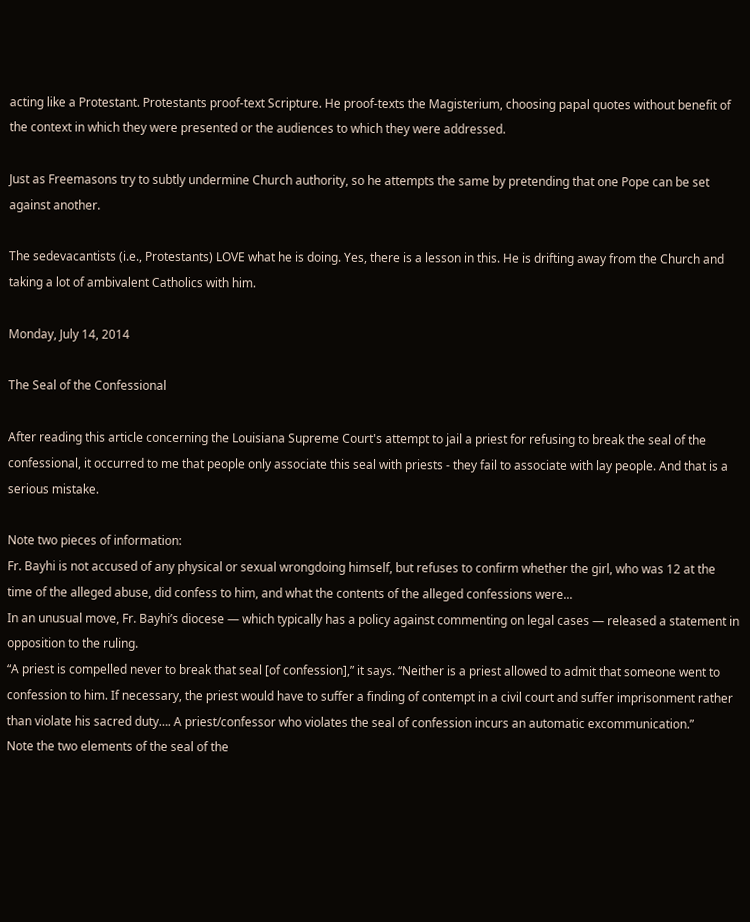acting like a Protestant. Protestants proof-text Scripture. He proof-texts the Magisterium, choosing papal quotes without benefit of the context in which they were presented or the audiences to which they were addressed.

Just as Freemasons try to subtly undermine Church authority, so he attempts the same by pretending that one Pope can be set against another.

The sedevacantists (i.e., Protestants) LOVE what he is doing. Yes, there is a lesson in this. He is drifting away from the Church and taking a lot of ambivalent Catholics with him.

Monday, July 14, 2014

The Seal of the Confessional

After reading this article concerning the Louisiana Supreme Court's attempt to jail a priest for refusing to break the seal of the confessional, it occurred to me that people only associate this seal with priests - they fail to associate with lay people. And that is a serious mistake.

Note two pieces of information:
Fr. Bayhi is not accused of any physical or sexual wrongdoing himself, but refuses to confirm whether the girl, who was 12 at the time of the alleged abuse, did confess to him, and what the contents of the alleged confessions were...
In an unusual move, Fr. Bayhi’s diocese — which typically has a policy against commenting on legal cases — released a statement in opposition to the ruling.
“A priest is compelled never to break that seal [of confession],” it says. “Neither is a priest allowed to admit that someone went to confession to him. If necessary, the priest would have to suffer a finding of contempt in a civil court and suffer imprisonment rather than violate his sacred duty…. A priest/confessor who violates the seal of confession incurs an automatic excommunication.”
Note the two elements of the seal of the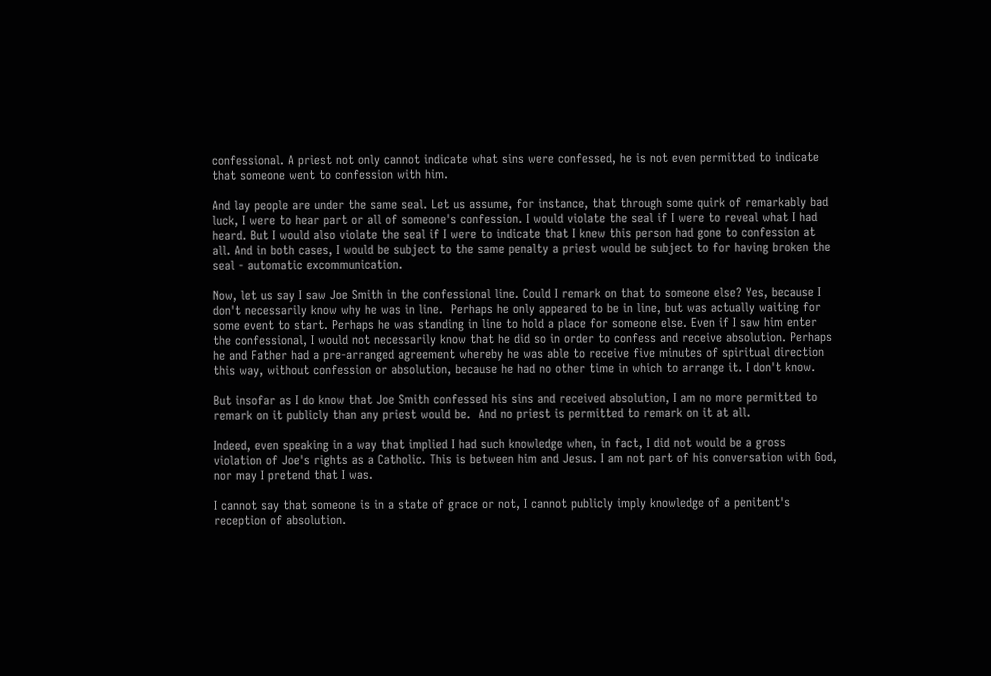confessional. A priest not only cannot indicate what sins were confessed, he is not even permitted to indicate that someone went to confession with him.

And lay people are under the same seal. Let us assume, for instance, that through some quirk of remarkably bad luck, I were to hear part or all of someone's confession. I would violate the seal if I were to reveal what I had heard. But I would also violate the seal if I were to indicate that I knew this person had gone to confession at all. And in both cases, I would be subject to the same penalty a priest would be subject to for having broken the seal - automatic excommunication.

Now, let us say I saw Joe Smith in the confessional line. Could I remark on that to someone else? Yes, because I don't necessarily know why he was in line.  Perhaps he only appeared to be in line, but was actually waiting for some event to start. Perhaps he was standing in line to hold a place for someone else. Even if I saw him enter the confessional, I would not necessarily know that he did so in order to confess and receive absolution. Perhaps he and Father had a pre-arranged agreement whereby he was able to receive five minutes of spiritual direction this way, without confession or absolution, because he had no other time in which to arrange it. I don't know.

But insofar as I do know that Joe Smith confessed his sins and received absolution, I am no more permitted to remark on it publicly than any priest would be.  And no priest is permitted to remark on it at all.

Indeed, even speaking in a way that implied I had such knowledge when, in fact, I did not would be a gross violation of Joe's rights as a Catholic. This is between him and Jesus. I am not part of his conversation with God, nor may I pretend that I was.

I cannot say that someone is in a state of grace or not, I cannot publicly imply knowledge of a penitent's reception of absolution.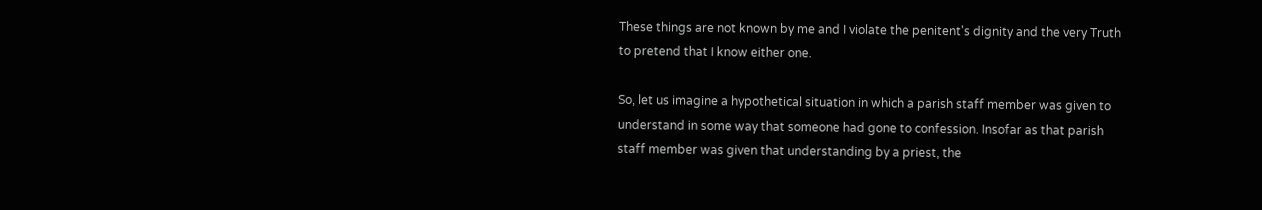These things are not known by me and I violate the penitent's dignity and the very Truth to pretend that I know either one.

So, let us imagine a hypothetical situation in which a parish staff member was given to understand in some way that someone had gone to confession. Insofar as that parish staff member was given that understanding by a priest, the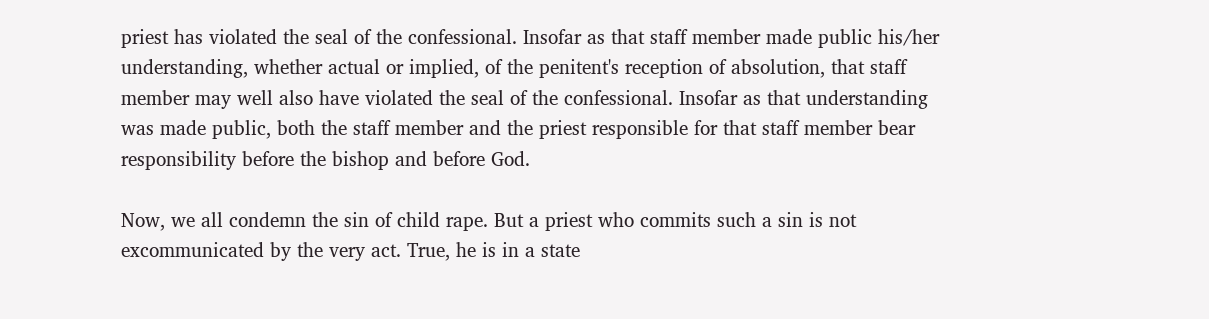priest has violated the seal of the confessional. Insofar as that staff member made public his/her understanding, whether actual or implied, of the penitent's reception of absolution, that staff member may well also have violated the seal of the confessional. Insofar as that understanding was made public, both the staff member and the priest responsible for that staff member bear responsibility before the bishop and before God.

Now, we all condemn the sin of child rape. But a priest who commits such a sin is not excommunicated by the very act. True, he is in a state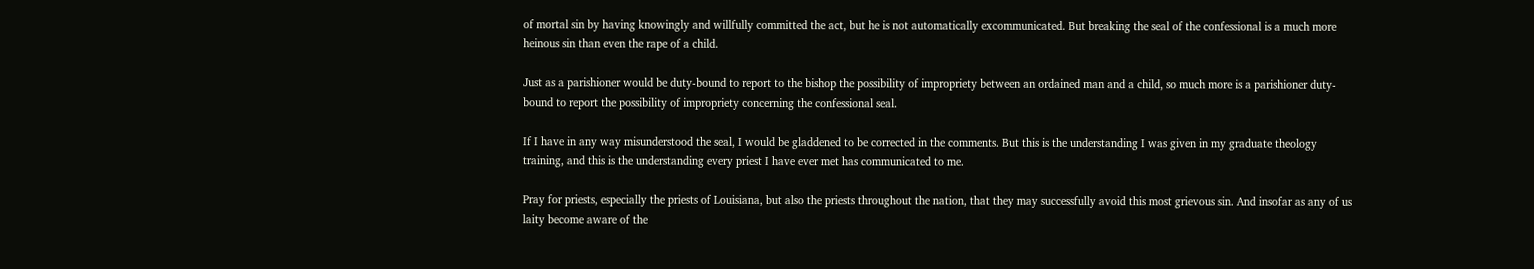of mortal sin by having knowingly and willfully committed the act, but he is not automatically excommunicated. But breaking the seal of the confessional is a much more heinous sin than even the rape of a child.

Just as a parishioner would be duty-bound to report to the bishop the possibility of impropriety between an ordained man and a child, so much more is a parishioner duty-bound to report the possibility of impropriety concerning the confessional seal.

If I have in any way misunderstood the seal, I would be gladdened to be corrected in the comments. But this is the understanding I was given in my graduate theology training, and this is the understanding every priest I have ever met has communicated to me.

Pray for priests, especially the priests of Louisiana, but also the priests throughout the nation, that they may successfully avoid this most grievous sin. And insofar as any of us laity become aware of the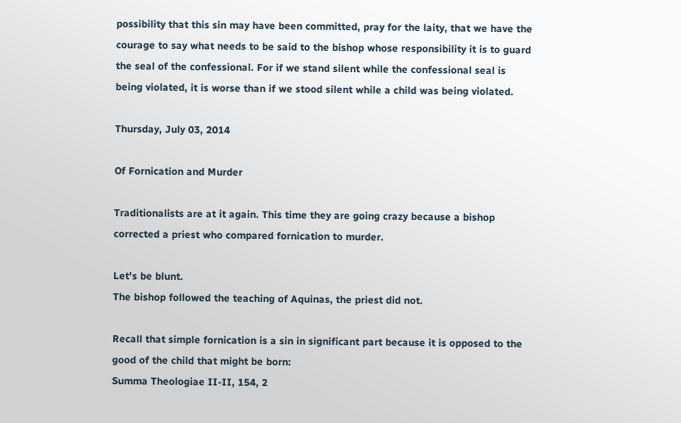possibility that this sin may have been committed, pray for the laity, that we have the courage to say what needs to be said to the bishop whose responsibility it is to guard the seal of the confessional. For if we stand silent while the confessional seal is being violated, it is worse than if we stood silent while a child was being violated.

Thursday, July 03, 2014

Of Fornication and Murder

Traditionalists are at it again. This time they are going crazy because a bishop corrected a priest who compared fornication to murder.

Let's be blunt.
The bishop followed the teaching of Aquinas, the priest did not.

Recall that simple fornication is a sin in significant part because it is opposed to the good of the child that might be born:
Summa Theologiae II-II, 154, 2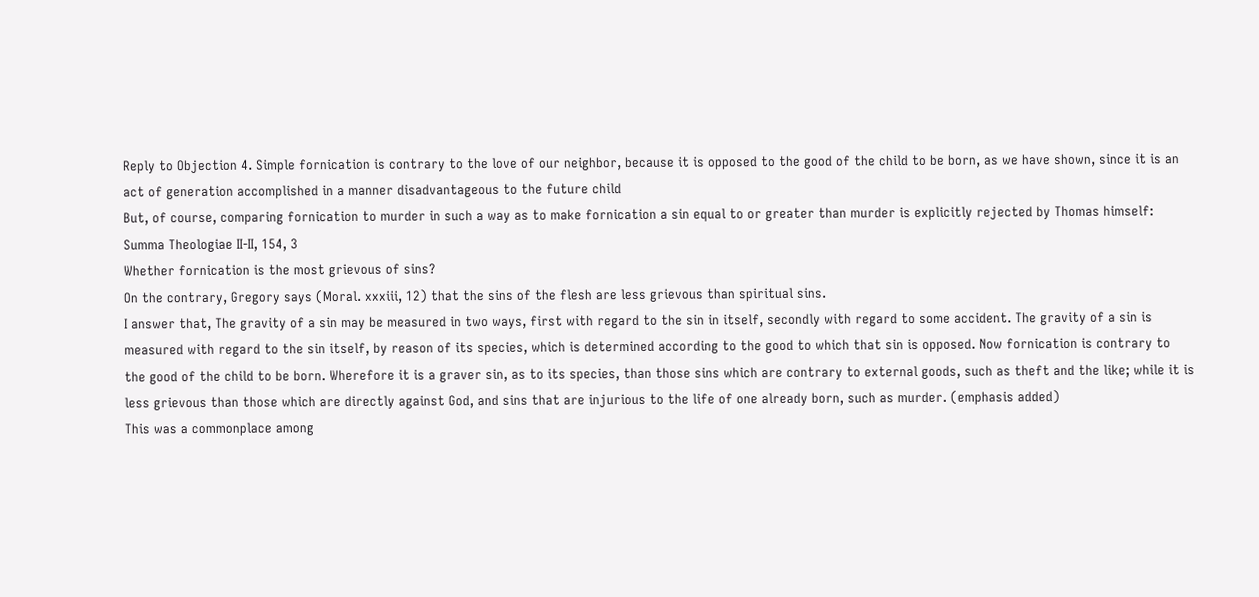Reply to Objection 4. Simple fornication is contrary to the love of our neighbor, because it is opposed to the good of the child to be born, as we have shown, since it is an act of generation accomplished in a manner disadvantageous to the future child
But, of course, comparing fornication to murder in such a way as to make fornication a sin equal to or greater than murder is explicitly rejected by Thomas himself:
Summa Theologiae II-II, 154, 3
Whether fornication is the most grievous of sins?
On the contrary, Gregory says (Moral. xxxiii, 12) that the sins of the flesh are less grievous than spiritual sins.
I answer that, The gravity of a sin may be measured in two ways, first with regard to the sin in itself, secondly with regard to some accident. The gravity of a sin is measured with regard to the sin itself, by reason of its species, which is determined according to the good to which that sin is opposed. Now fornication is contrary to the good of the child to be born. Wherefore it is a graver sin, as to its species, than those sins which are contrary to external goods, such as theft and the like; while it is less grievous than those which are directly against God, and sins that are injurious to the life of one already born, such as murder. (emphasis added)
This was a commonplace among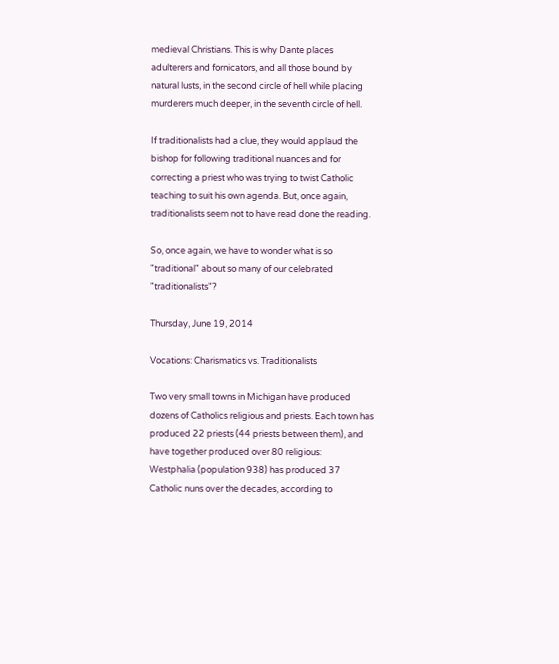medieval Christians. This is why Dante places adulterers and fornicators, and all those bound by natural lusts, in the second circle of hell while placing murderers much deeper, in the seventh circle of hell.

If traditionalists had a clue, they would applaud the bishop for following traditional nuances and for correcting a priest who was trying to twist Catholic teaching to suit his own agenda. But, once again, traditionalists seem not to have read done the reading.

So, once again, we have to wonder what is so "traditional" about so many of our celebrated "traditionalists"?

Thursday, June 19, 2014

Vocations: Charismatics vs. Traditionalists

Two very small towns in Michigan have produced dozens of Catholics religious and priests. Each town has produced 22 priests (44 priests between them), and have together produced over 80 religious:
Westphalia (population 938) has produced 37 Catholic nuns over the decades, according to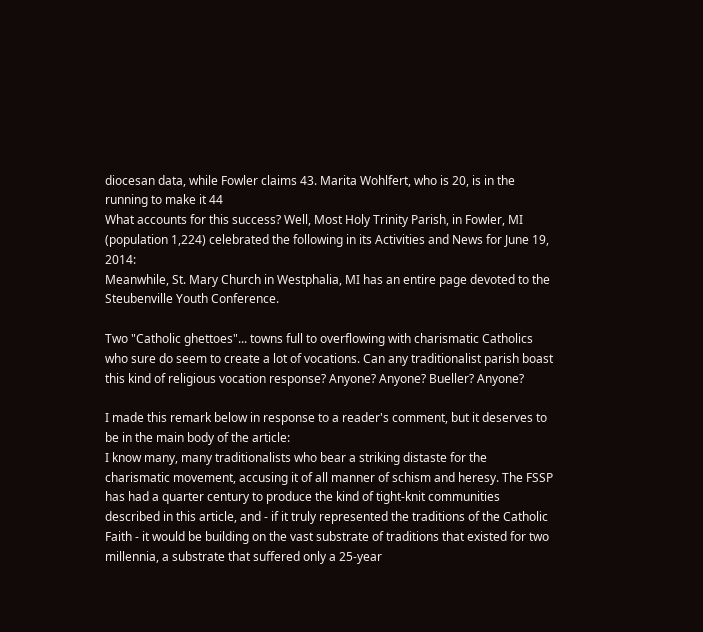diocesan data, while Fowler claims 43. Marita Wohlfert, who is 20, is in the running to make it 44
What accounts for this success? Well, Most Holy Trinity Parish, in Fowler, MI (population 1,224) celebrated the following in its Activities and News for June 19, 2014:
Meanwhile, St. Mary Church in Westphalia, MI has an entire page devoted to the Steubenville Youth Conference.

Two "Catholic ghettoes"... towns full to overflowing with charismatic Catholics who sure do seem to create a lot of vocations. Can any traditionalist parish boast this kind of religious vocation response? Anyone? Anyone? Bueller? Anyone?

I made this remark below in response to a reader's comment, but it deserves to be in the main body of the article:
I know many, many traditionalists who bear a striking distaste for the charismatic movement, accusing it of all manner of schism and heresy. The FSSP has had a quarter century to produce the kind of tight-knit communities described in this article, and - if it truly represented the traditions of the Catholic Faith - it would be building on the vast substrate of traditions that existed for two millennia, a substrate that suffered only a 25-year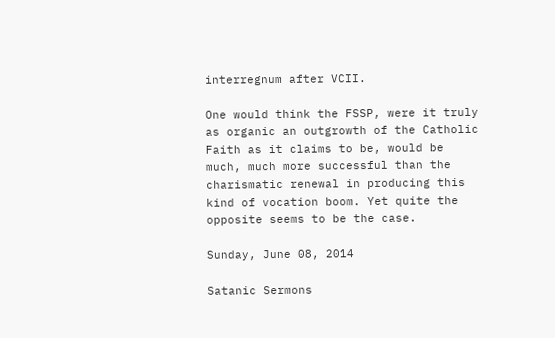interregnum after VCII.

One would think the FSSP, were it truly as organic an outgrowth of the Catholic Faith as it claims to be, would be much, much more successful than the charismatic renewal in producing this kind of vocation boom. Yet quite the opposite seems to be the case.

Sunday, June 08, 2014

Satanic Sermons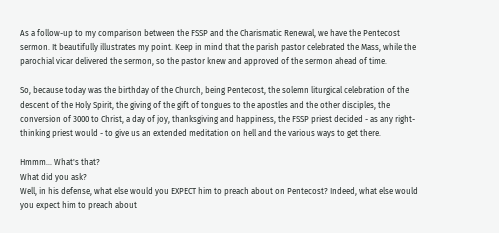As a follow-up to my comparison between the FSSP and the Charismatic Renewal, we have the Pentecost sermon. It beautifully illustrates my point. Keep in mind that the parish pastor celebrated the Mass, while the parochial vicar delivered the sermon, so the pastor knew and approved of the sermon ahead of time.

So, because today was the birthday of the Church, being Pentecost, the solemn liturgical celebration of the descent of the Holy Spirit, the giving of the gift of tongues to the apostles and the other disciples, the conversion of 3000 to Christ, a day of joy, thanksgiving and happiness, the FSSP priest decided - as any right-thinking priest would - to give us an extended meditation on hell and the various ways to get there.

Hmmm... What's that?
What did you ask?
Well, in his defense, what else would you EXPECT him to preach about on Pentecost? Indeed, what else would you expect him to preach about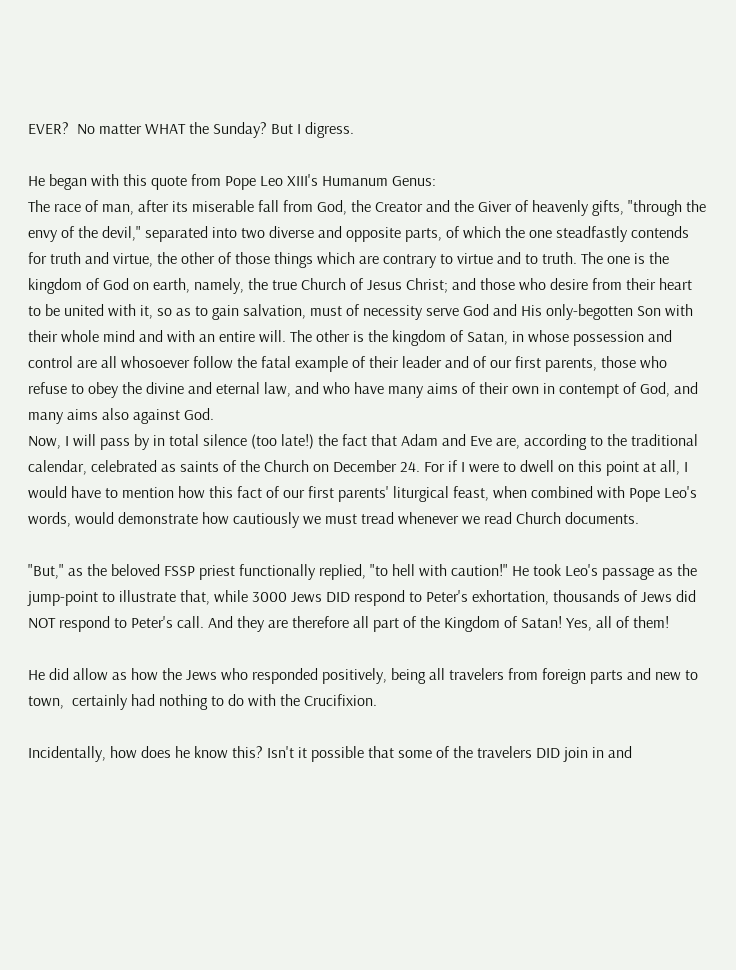EVER?  No matter WHAT the Sunday? But I digress.

He began with this quote from Pope Leo XIII's Humanum Genus:
The race of man, after its miserable fall from God, the Creator and the Giver of heavenly gifts, "through the envy of the devil," separated into two diverse and opposite parts, of which the one steadfastly contends for truth and virtue, the other of those things which are contrary to virtue and to truth. The one is the kingdom of God on earth, namely, the true Church of Jesus Christ; and those who desire from their heart to be united with it, so as to gain salvation, must of necessity serve God and His only-begotten Son with their whole mind and with an entire will. The other is the kingdom of Satan, in whose possession and control are all whosoever follow the fatal example of their leader and of our first parents, those who refuse to obey the divine and eternal law, and who have many aims of their own in contempt of God, and many aims also against God.
Now, I will pass by in total silence (too late!) the fact that Adam and Eve are, according to the traditional calendar, celebrated as saints of the Church on December 24. For if I were to dwell on this point at all, I would have to mention how this fact of our first parents' liturgical feast, when combined with Pope Leo's words, would demonstrate how cautiously we must tread whenever we read Church documents.

"But," as the beloved FSSP priest functionally replied, "to hell with caution!" He took Leo's passage as the jump-point to illustrate that, while 3000 Jews DID respond to Peter's exhortation, thousands of Jews did NOT respond to Peter's call. And they are therefore all part of the Kingdom of Satan! Yes, all of them!

He did allow as how the Jews who responded positively, being all travelers from foreign parts and new to town,  certainly had nothing to do with the Crucifixion.

Incidentally, how does he know this? Isn't it possible that some of the travelers DID join in and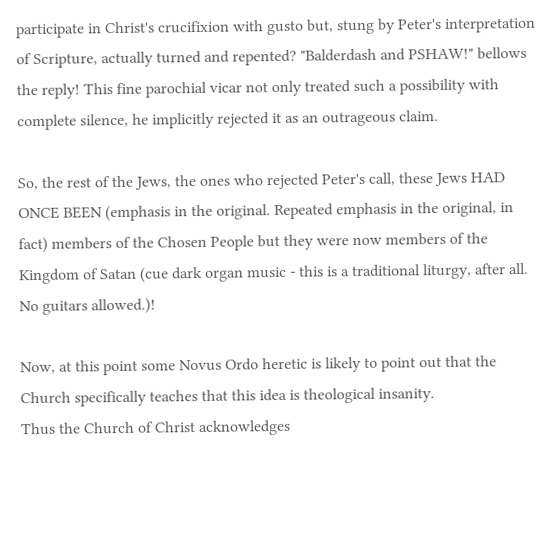participate in Christ's crucifixion with gusto but, stung by Peter's interpretation of Scripture, actually turned and repented? "Balderdash and PSHAW!" bellows the reply! This fine parochial vicar not only treated such a possibility with complete silence, he implicitly rejected it as an outrageous claim.

So, the rest of the Jews, the ones who rejected Peter's call, these Jews HAD ONCE BEEN (emphasis in the original. Repeated emphasis in the original, in fact) members of the Chosen People but they were now members of the Kingdom of Satan (cue dark organ music - this is a traditional liturgy, after all. No guitars allowed.)!

Now, at this point some Novus Ordo heretic is likely to point out that the Church specifically teaches that this idea is theological insanity.
Thus the Church of Christ acknowledges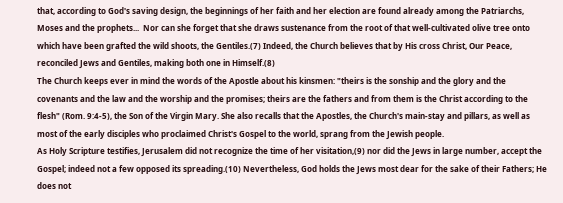that, according to God's saving design, the beginnings of her faith and her election are found already among the Patriarchs, Moses and the prophets...  Nor can she forget that she draws sustenance from the root of that well-cultivated olive tree onto which have been grafted the wild shoots, the Gentiles.(7) Indeed, the Church believes that by His cross Christ, Our Peace, reconciled Jews and Gentiles, making both one in Himself.(8)
The Church keeps ever in mind the words of the Apostle about his kinsmen: "theirs is the sonship and the glory and the covenants and the law and the worship and the promises; theirs are the fathers and from them is the Christ according to the flesh" (Rom. 9:4-5), the Son of the Virgin Mary. She also recalls that the Apostles, the Church's main-stay and pillars, as well as most of the early disciples who proclaimed Christ's Gospel to the world, sprang from the Jewish people.
As Holy Scripture testifies, Jerusalem did not recognize the time of her visitation,(9) nor did the Jews in large number, accept the Gospel; indeed not a few opposed its spreading.(10) Nevertheless, God holds the Jews most dear for the sake of their Fathers; He does not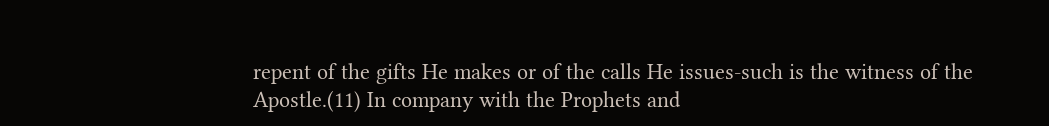repent of the gifts He makes or of the calls He issues-such is the witness of the Apostle.(11) In company with the Prophets and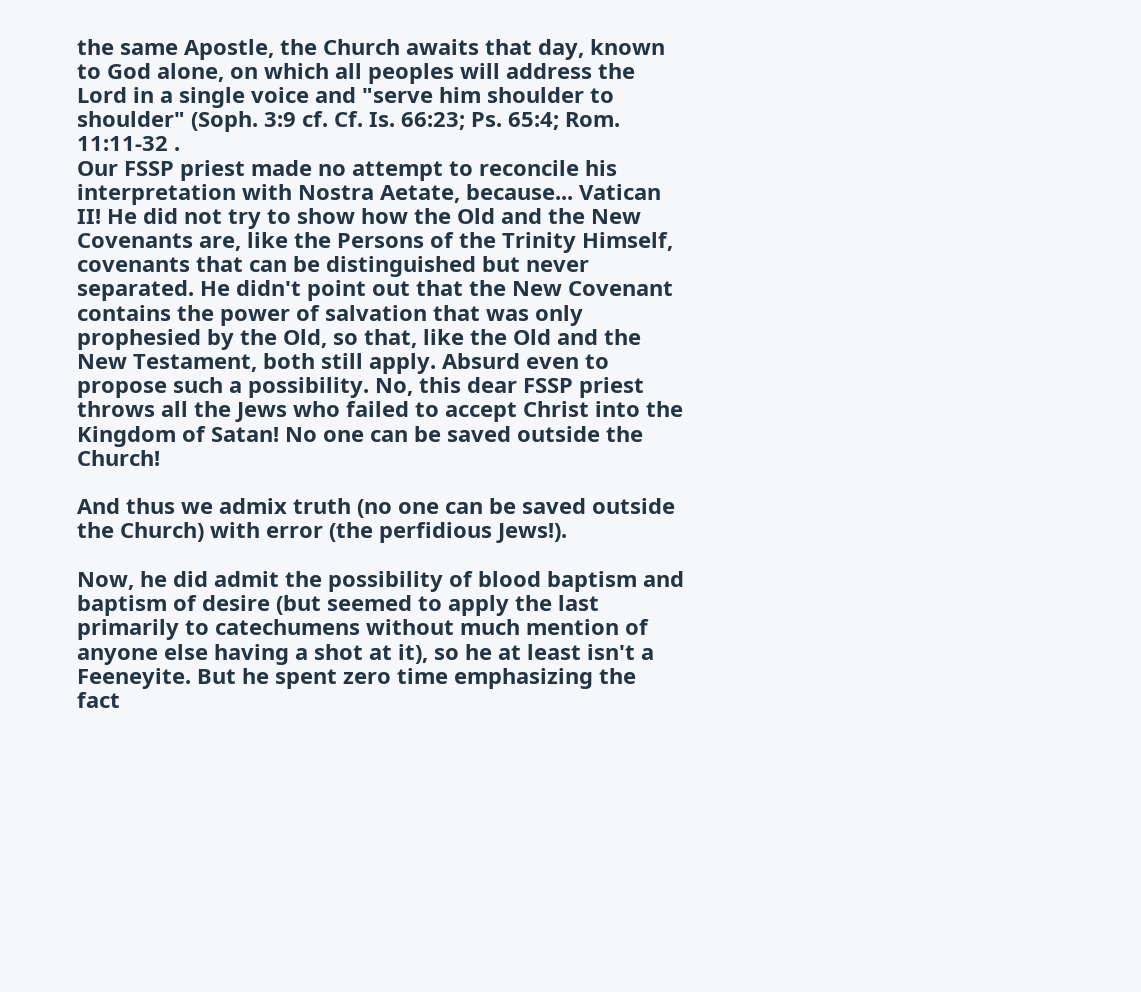the same Apostle, the Church awaits that day, known to God alone, on which all peoples will address the Lord in a single voice and "serve him shoulder to shoulder" (Soph. 3:9 cf. Cf. Is. 66:23; Ps. 65:4; Rom. 11:11-32 .
Our FSSP priest made no attempt to reconcile his interpretation with Nostra Aetate, because... Vatican II! He did not try to show how the Old and the New Covenants are, like the Persons of the Trinity Himself, covenants that can be distinguished but never separated. He didn't point out that the New Covenant contains the power of salvation that was only prophesied by the Old, so that, like the Old and the New Testament, both still apply. Absurd even to propose such a possibility. No, this dear FSSP priest throws all the Jews who failed to accept Christ into the Kingdom of Satan! No one can be saved outside the Church!

And thus we admix truth (no one can be saved outside the Church) with error (the perfidious Jews!).

Now, he did admit the possibility of blood baptism and baptism of desire (but seemed to apply the last primarily to catechumens without much mention of anyone else having a shot at it), so he at least isn't a Feeneyite. But he spent zero time emphasizing the fact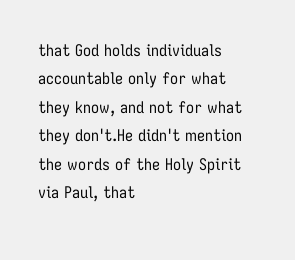that God holds individuals accountable only for what they know, and not for what they don't.He didn't mention the words of the Holy Spirit via Paul, that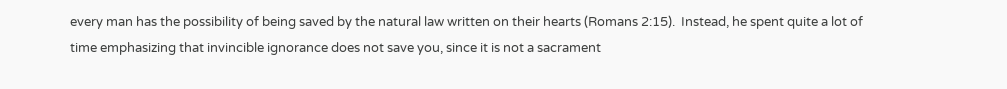every man has the possibility of being saved by the natural law written on their hearts (Romans 2:15).  Instead, he spent quite a lot of time emphasizing that invincible ignorance does not save you, since it is not a sacrament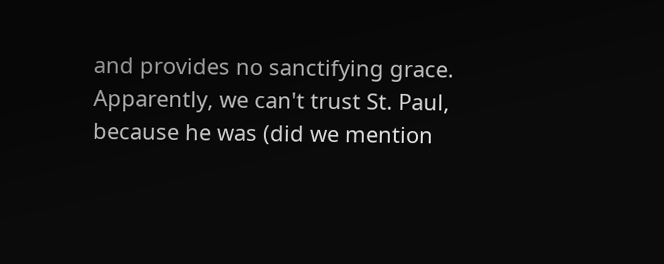and provides no sanctifying grace. Apparently, we can't trust St. Paul, because he was (did we mention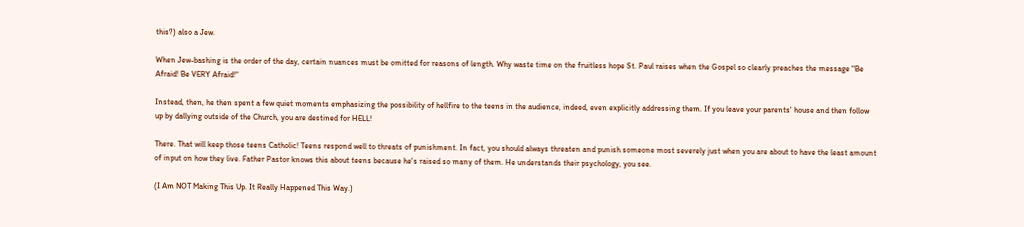this?) also a Jew.

When Jew-bashing is the order of the day, certain nuances must be omitted for reasons of length. Why waste time on the fruitless hope St. Paul raises when the Gospel so clearly preaches the message "Be Afraid! Be VERY Afraid!"

Instead, then, he then spent a few quiet moments emphasizing the possibility of hellfire to the teens in the audience, indeed, even explicitly addressing them. If you leave your parents' house and then follow up by dallying outside of the Church, you are destined for HELL!

There. That will keep those teens Catholic! Teens respond well to threats of punishment. In fact, you should always threaten and punish someone most severely just when you are about to have the least amount of input on how they live. Father Pastor knows this about teens because he's raised so many of them. He understands their psychology, you see.

(I Am NOT Making This Up. It Really Happened This Way.)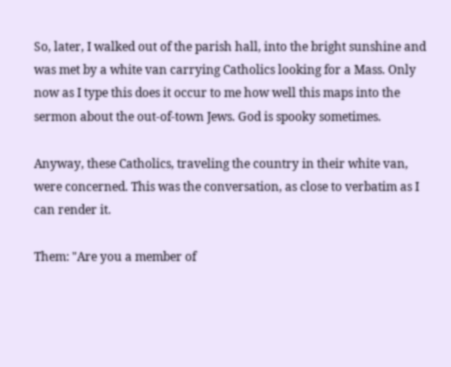So, later, I walked out of the parish hall, into the bright sunshine and was met by a white van carrying Catholics looking for a Mass. Only now as I type this does it occur to me how well this maps into the sermon about the out-of-town Jews. God is spooky sometimes.

Anyway, these Catholics, traveling the country in their white van, were concerned. This was the conversation, as close to verbatim as I can render it.

Them: "Are you a member of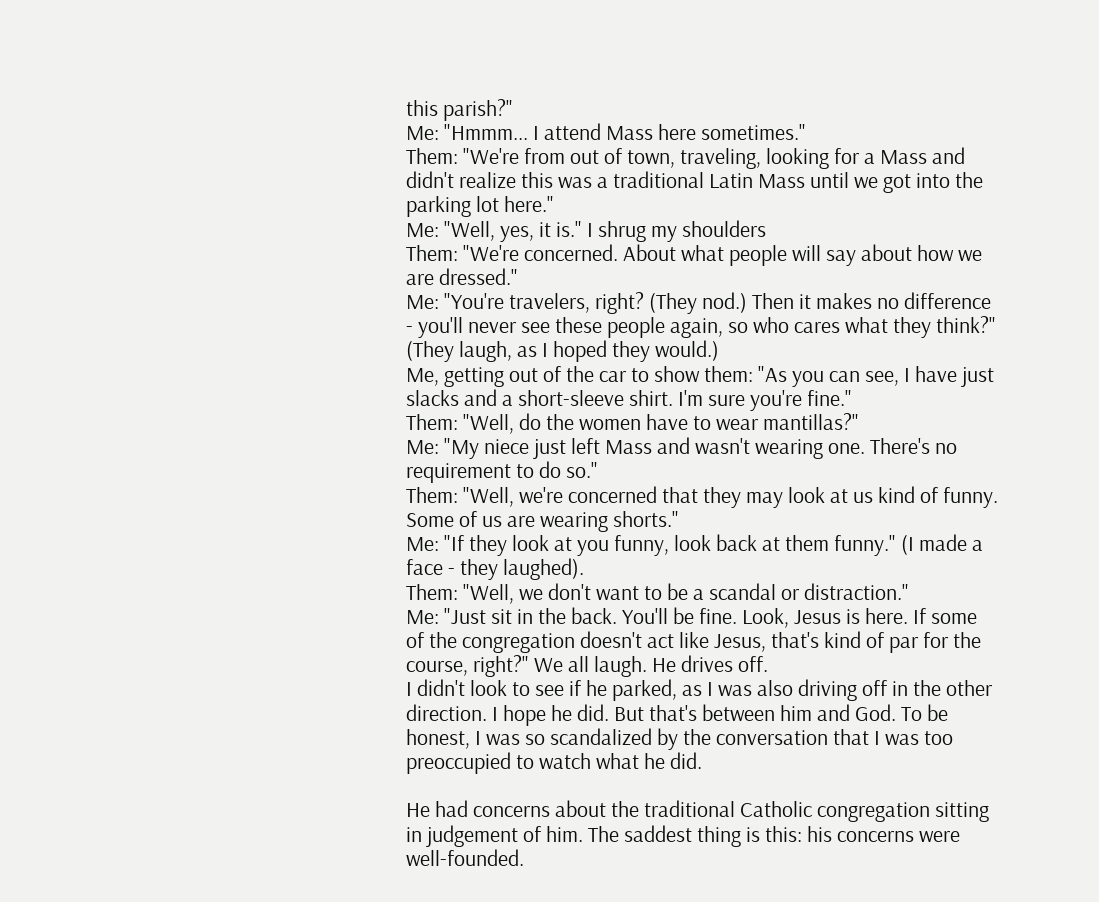this parish?"
Me: "Hmmm... I attend Mass here sometimes."
Them: "We're from out of town, traveling, looking for a Mass and didn't realize this was a traditional Latin Mass until we got into the parking lot here."
Me: "Well, yes, it is." I shrug my shoulders
Them: "We're concerned. About what people will say about how we are dressed."
Me: "You're travelers, right? (They nod.) Then it makes no difference - you'll never see these people again, so who cares what they think?" (They laugh, as I hoped they would.)
Me, getting out of the car to show them: "As you can see, I have just slacks and a short-sleeve shirt. I'm sure you're fine."
Them: "Well, do the women have to wear mantillas?"
Me: "My niece just left Mass and wasn't wearing one. There's no requirement to do so."
Them: "Well, we're concerned that they may look at us kind of funny. Some of us are wearing shorts."
Me: "If they look at you funny, look back at them funny." (I made a face - they laughed).
Them: "Well, we don't want to be a scandal or distraction."
Me: "Just sit in the back. You'll be fine. Look, Jesus is here. If some of the congregation doesn't act like Jesus, that's kind of par for the course, right?" We all laugh. He drives off.
I didn't look to see if he parked, as I was also driving off in the other direction. I hope he did. But that's between him and God. To be honest, I was so scandalized by the conversation that I was too preoccupied to watch what he did.

He had concerns about the traditional Catholic congregation sitting in judgement of him. The saddest thing is this: his concerns were well-founded.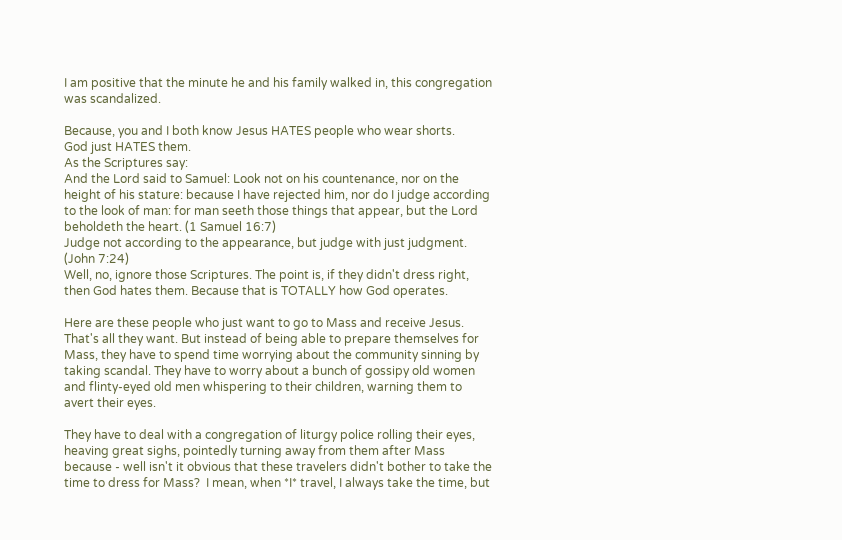I am positive that the minute he and his family walked in, this congregation was scandalized.

Because, you and I both know Jesus HATES people who wear shorts.
God just HATES them.
As the Scriptures say:
And the Lord said to Samuel: Look not on his countenance, nor on the height of his stature: because I have rejected him, nor do I judge according to the look of man: for man seeth those things that appear, but the Lord beholdeth the heart. (1 Samuel 16:7)
Judge not according to the appearance, but judge with just judgment. (John 7:24)
Well, no, ignore those Scriptures. The point is, if they didn't dress right, then God hates them. Because that is TOTALLY how God operates.

Here are these people who just want to go to Mass and receive Jesus. That's all they want. But instead of being able to prepare themselves for Mass, they have to spend time worrying about the community sinning by taking scandal. They have to worry about a bunch of gossipy old women and flinty-eyed old men whispering to their children, warning them to avert their eyes.

They have to deal with a congregation of liturgy police rolling their eyes, heaving great sighs, pointedly turning away from them after Mass because - well isn't it obvious that these travelers didn't bother to take the time to dress for Mass?  I mean, when *I* travel, I always take the time, but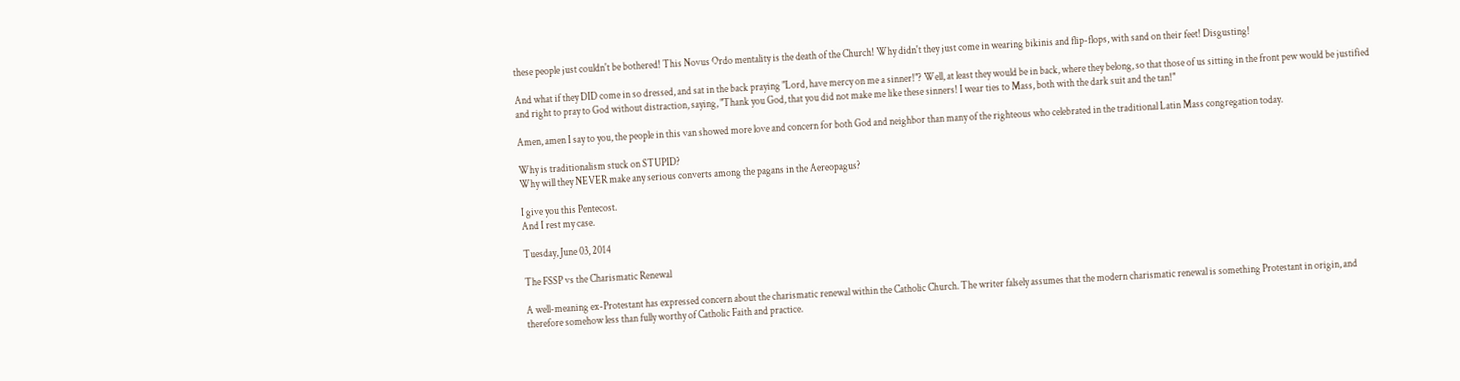these people just couldn't be bothered! This Novus Ordo mentality is the death of the Church! Why didn't they just come in wearing bikinis and flip-flops, with sand on their feet! Disgusting!

And what if they DID come in so dressed, and sat in the back praying "Lord, have mercy on me a sinner!"? Well, at least they would be in back, where they belong, so that those of us sitting in the front pew would be justified and right to pray to God without distraction, saying, "Thank you God, that you did not make me like these sinners! I wear ties to Mass, both with the dark suit and the tan!"

Amen, amen I say to you, the people in this van showed more love and concern for both God and neighbor than many of the righteous who celebrated in the traditional Latin Mass congregation today.

Why is traditionalism stuck on STUPID?
Why will they NEVER make any serious converts among the pagans in the Aereopagus?

I give you this Pentecost.
And I rest my case.

Tuesday, June 03, 2014

The FSSP vs the Charismatic Renewal

A well-meaning ex-Protestant has expressed concern about the charismatic renewal within the Catholic Church. The writer falsely assumes that the modern charismatic renewal is something Protestant in origin, and therefore somehow less than fully worthy of Catholic Faith and practice.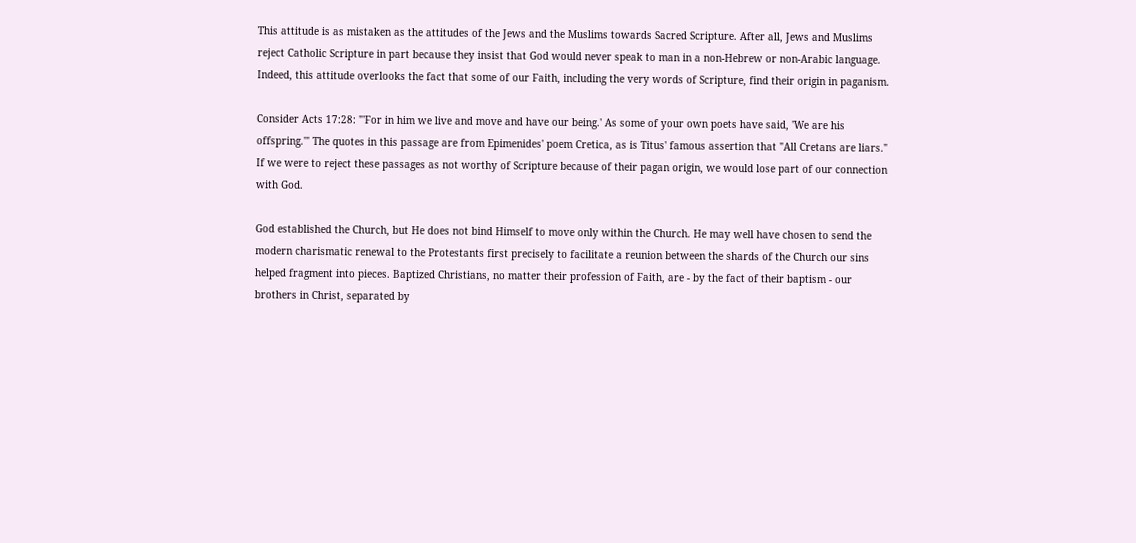This attitude is as mistaken as the attitudes of the Jews and the Muslims towards Sacred Scripture. After all, Jews and Muslims reject Catholic Scripture in part because they insist that God would never speak to man in a non-Hebrew or non-Arabic language. Indeed, this attitude overlooks the fact that some of our Faith, including the very words of Scripture, find their origin in paganism.

Consider Acts 17:28: "'For in him we live and move and have our being.' As some of your own poets have said, 'We are his offspring.'" The quotes in this passage are from Epimenides' poem Cretica, as is Titus' famous assertion that "All Cretans are liars." If we were to reject these passages as not worthy of Scripture because of their pagan origin, we would lose part of our connection with God.

God established the Church, but He does not bind Himself to move only within the Church. He may well have chosen to send the modern charismatic renewal to the Protestants first precisely to facilitate a reunion between the shards of the Church our sins helped fragment into pieces. Baptized Christians, no matter their profession of Faith, are - by the fact of their baptism - our brothers in Christ, separated by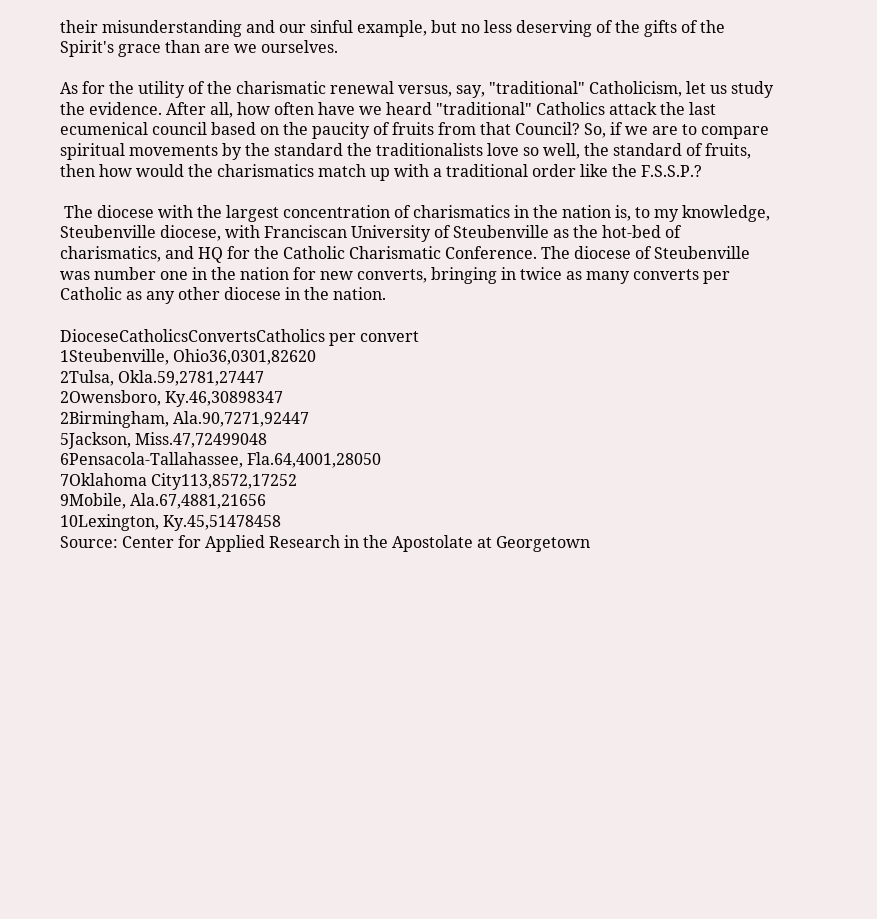their misunderstanding and our sinful example, but no less deserving of the gifts of the Spirit's grace than are we ourselves.

As for the utility of the charismatic renewal versus, say, "traditional" Catholicism, let us study the evidence. After all, how often have we heard "traditional" Catholics attack the last ecumenical council based on the paucity of fruits from that Council? So, if we are to compare spiritual movements by the standard the traditionalists love so well, the standard of fruits, then how would the charismatics match up with a traditional order like the F.S.S.P.?

 The diocese with the largest concentration of charismatics in the nation is, to my knowledge, Steubenville diocese, with Franciscan University of Steubenville as the hot-bed of charismatics, and HQ for the Catholic Charismatic Conference. The diocese of Steubenville was number one in the nation for new converts, bringing in twice as many converts per Catholic as any other diocese in the nation.

DioceseCatholicsConvertsCatholics per convert
1Steubenville, Ohio36,0301,82620
2Tulsa, Okla.59,2781,27447
2Owensboro, Ky.46,30898347
2Birmingham, Ala.90,7271,92447
5Jackson, Miss.47,72499048
6Pensacola-Tallahassee, Fla.64,4001,28050
7Oklahoma City113,8572,17252
9Mobile, Ala.67,4881,21656
10Lexington, Ky.45,51478458
Source: Center for Applied Research in the Apostolate at Georgetown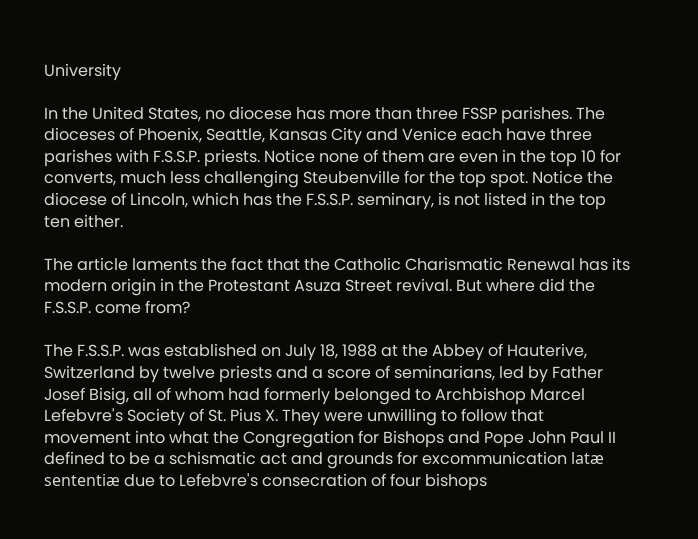University

In the United States, no diocese has more than three FSSP parishes. The dioceses of Phoenix, Seattle, Kansas City and Venice each have three parishes with F.S.S.P. priests. Notice none of them are even in the top 10 for converts, much less challenging Steubenville for the top spot. Notice the diocese of Lincoln, which has the F.S.S.P. seminary, is not listed in the top ten either.

The article laments the fact that the Catholic Charismatic Renewal has its modern origin in the Protestant Asuza Street revival. But where did the F.S.S.P. come from?

The F.S.S.P. was established on July 18, 1988 at the Abbey of Hauterive, Switzerland by twelve priests and a score of seminarians, led by Father Josef Bisig, all of whom had formerly belonged to Archbishop Marcel Lefebvre's Society of St. Pius X. They were unwilling to follow that movement into what the Congregation for Bishops and Pope John Paul II defined to be a schismatic act and grounds for excommunication latæ sententiæ due to Lefebvre's consecration of four bishops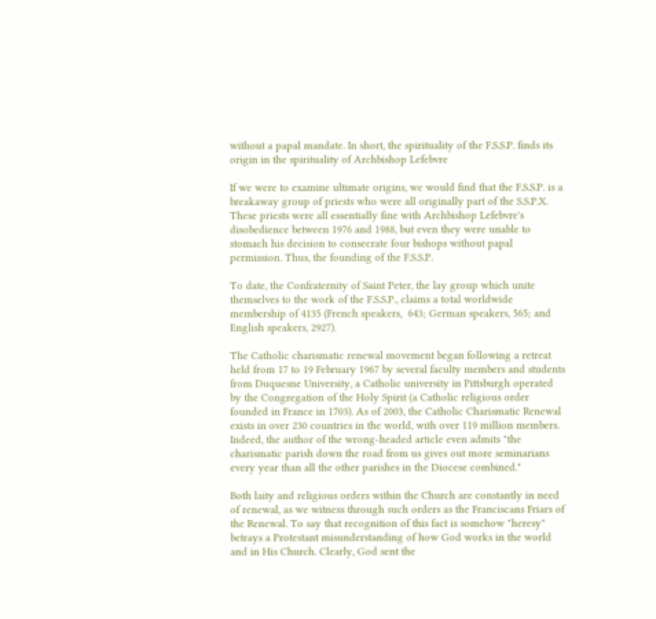without a papal mandate. In short, the spirituality of the F.S.S.P. finds its origin in the spirituality of Archbishop Lefebvre

If we were to examine ultimate origins, we would find that the F.S.S.P. is a breakaway group of priests who were all originally part of the S.S.P.X.  These priests were all essentially fine with Archbishop Lefebvre's disobedience between 1976 and 1988, but even they were unable to stomach his decision to consecrate four bishops without papal permission. Thus, the founding of the F.S.S.P.

To date, the Confraternity of Saint Peter, the lay group which unite themselves to the work of the F.S.S.P., claims a total worldwide membership of 4135 (French speakers,  643; German speakers, 565; and English speakers, 2927).

The Catholic charismatic renewal movement began following a retreat held from 17 to 19 February 1967 by several faculty members and students from Duquesne University, a Catholic university in Pittsburgh operated by the Congregation of the Holy Spirit (a Catholic religious order founded in France in 1703). As of 2003, the Catholic Charismatic Renewal exists in over 230 countries in the world, with over 119 million members. Indeed, the author of the wrong-headed article even admits "the charismatic parish down the road from us gives out more seminarians every year than all the other parishes in the Diocese combined."

Both laity and religious orders within the Church are constantly in need of renewal, as we witness through such orders as the Franciscans Friars of the Renewal. To say that recognition of this fact is somehow "heresy" betrays a Protestant misunderstanding of how God works in the world and in His Church. Clearly, God sent the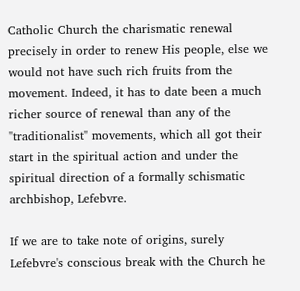Catholic Church the charismatic renewal precisely in order to renew His people, else we would not have such rich fruits from the movement. Indeed, it has to date been a much richer source of renewal than any of the "traditionalist" movements, which all got their start in the spiritual action and under the spiritual direction of a formally schismatic archbishop, Lefebvre.

If we are to take note of origins, surely Lefebvre's conscious break with the Church he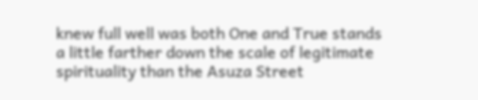knew full well was both One and True stands a little farther down the scale of legitimate spirituality than the Asuza Street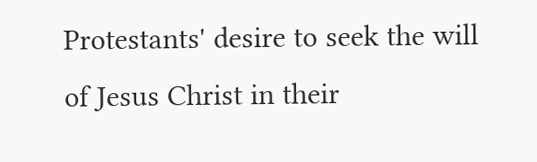Protestants' desire to seek the will of Jesus Christ in their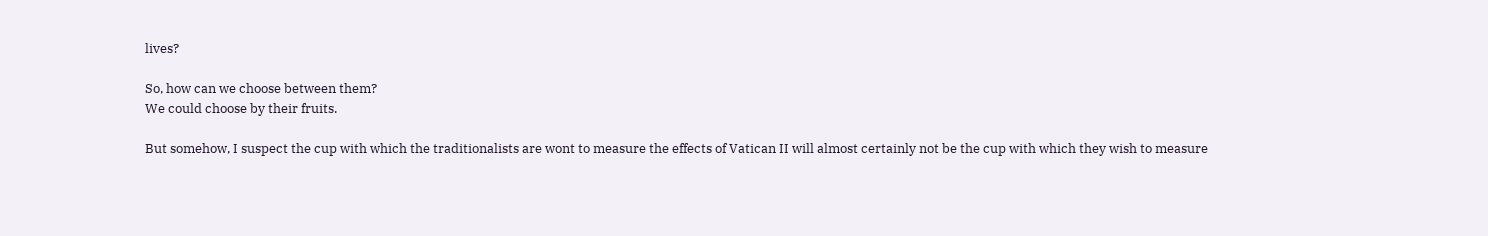lives?

So, how can we choose between them?
We could choose by their fruits.

But somehow, I suspect the cup with which the traditionalists are wont to measure the effects of Vatican II will almost certainly not be the cup with which they wish to measure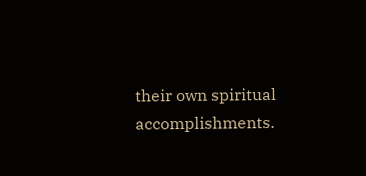their own spiritual accomplishments.